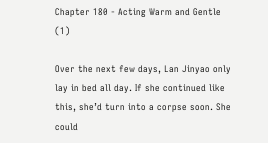Chapter 180 - Acting Warm and Gentle (1)

Over the next few days, Lan Jinyao only lay in bed all day. If she continued like this, she’d turn into a corpse soon. She could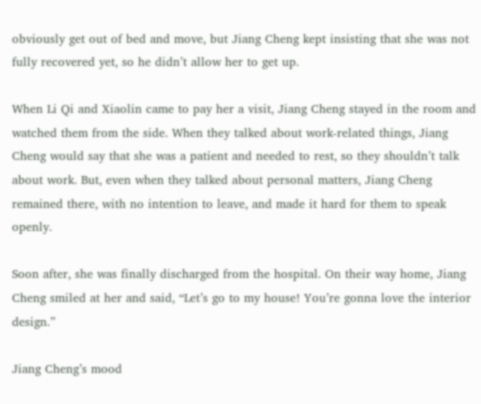obviously get out of bed and move, but Jiang Cheng kept insisting that she was not fully recovered yet, so he didn’t allow her to get up.

When Li Qi and Xiaolin came to pay her a visit, Jiang Cheng stayed in the room and watched them from the side. When they talked about work-related things, Jiang Cheng would say that she was a patient and needed to rest, so they shouldn’t talk about work. But, even when they talked about personal matters, Jiang Cheng remained there, with no intention to leave, and made it hard for them to speak openly.

Soon after, she was finally discharged from the hospital. On their way home, Jiang Cheng smiled at her and said, “Let’s go to my house! You’re gonna love the interior design.”

Jiang Cheng’s mood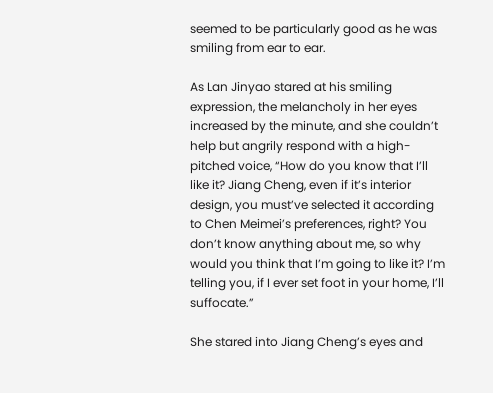seemed to be particularly good as he was smiling from ear to ear.

As Lan Jinyao stared at his smiling expression, the melancholy in her eyes increased by the minute, and she couldn’t help but angrily respond with a high-pitched voice, “How do you know that I’ll like it? Jiang Cheng, even if it’s interior design, you must’ve selected it according to Chen Meimei’s preferences, right? You don’t know anything about me, so why would you think that I’m going to like it? I’m telling you, if I ever set foot in your home, I’ll suffocate.”

She stared into Jiang Cheng’s eyes and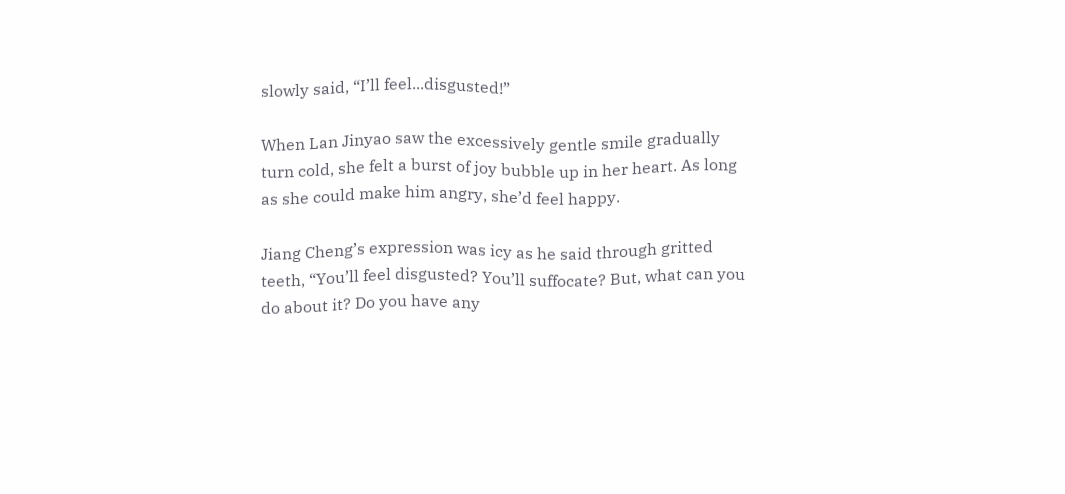slowly said, “I’ll feel...disgusted!”

When Lan Jinyao saw the excessively gentle smile gradually turn cold, she felt a burst of joy bubble up in her heart. As long as she could make him angry, she’d feel happy.

Jiang Cheng’s expression was icy as he said through gritted teeth, “You’ll feel disgusted? You’ll suffocate? But, what can you do about it? Do you have any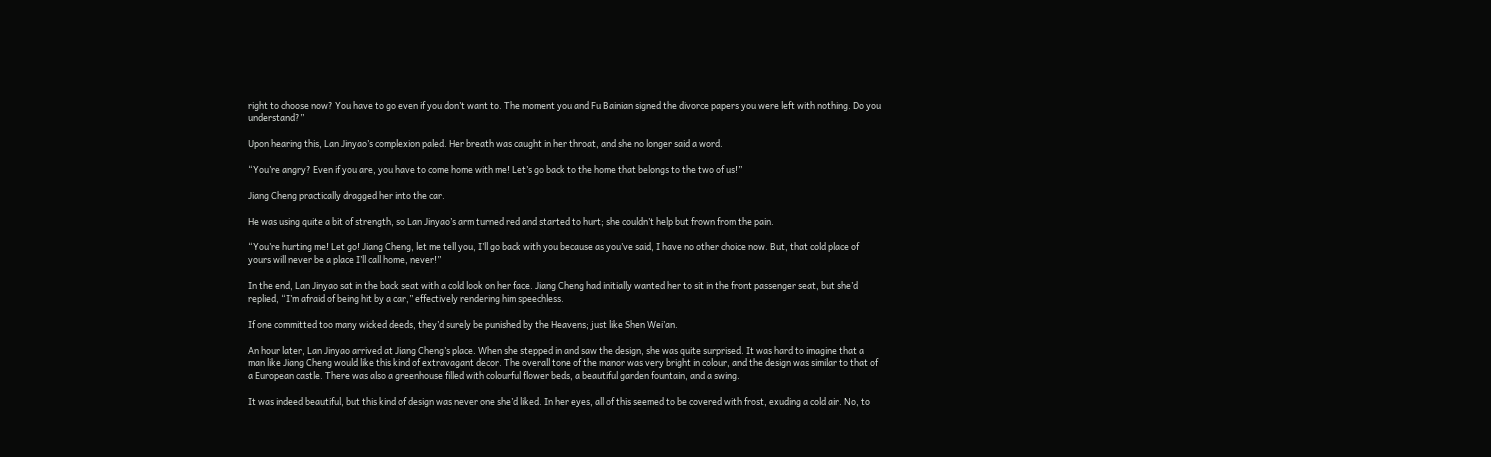right to choose now? You have to go even if you don’t want to. The moment you and Fu Bainian signed the divorce papers you were left with nothing. Do you understand?”

Upon hearing this, Lan Jinyao’s complexion paled. Her breath was caught in her throat, and she no longer said a word.

“You’re angry? Even if you are, you have to come home with me! Let’s go back to the home that belongs to the two of us!”

Jiang Cheng practically dragged her into the car.

He was using quite a bit of strength, so Lan Jinyao’s arm turned red and started to hurt; she couldn’t help but frown from the pain.

“You’re hurting me! Let go! Jiang Cheng, let me tell you, I’ll go back with you because as you’ve said, I have no other choice now. But, that cold place of yours will never be a place I’ll call home, never!”

In the end, Lan Jinyao sat in the back seat with a cold look on her face. Jiang Cheng had initially wanted her to sit in the front passenger seat, but she’d replied, “I’m afraid of being hit by a car,” effectively rendering him speechless.

If one committed too many wicked deeds, they’d surely be punished by the Heavens; just like Shen Wei’an.

An hour later, Lan Jinyao arrived at Jiang Cheng’s place. When she stepped in and saw the design, she was quite surprised. It was hard to imagine that a man like Jiang Cheng would like this kind of extravagant decor. The overall tone of the manor was very bright in colour, and the design was similar to that of a European castle. There was also a greenhouse filled with colourful flower beds, a beautiful garden fountain, and a swing.

It was indeed beautiful, but this kind of design was never one she’d liked. In her eyes, all of this seemed to be covered with frost, exuding a cold air. No, to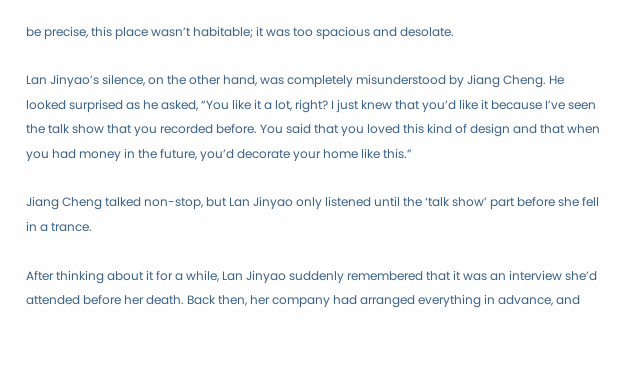be precise, this place wasn’t habitable; it was too spacious and desolate.

Lan Jinyao’s silence, on the other hand, was completely misunderstood by Jiang Cheng. He looked surprised as he asked, “You like it a lot, right? I just knew that you’d like it because I’ve seen the talk show that you recorded before. You said that you loved this kind of design and that when you had money in the future, you’d decorate your home like this.”

Jiang Cheng talked non-stop, but Lan Jinyao only listened until the ‘talk show’ part before she fell in a trance.

After thinking about it for a while, Lan Jinyao suddenly remembered that it was an interview she’d attended before her death. Back then, her company had arranged everything in advance, and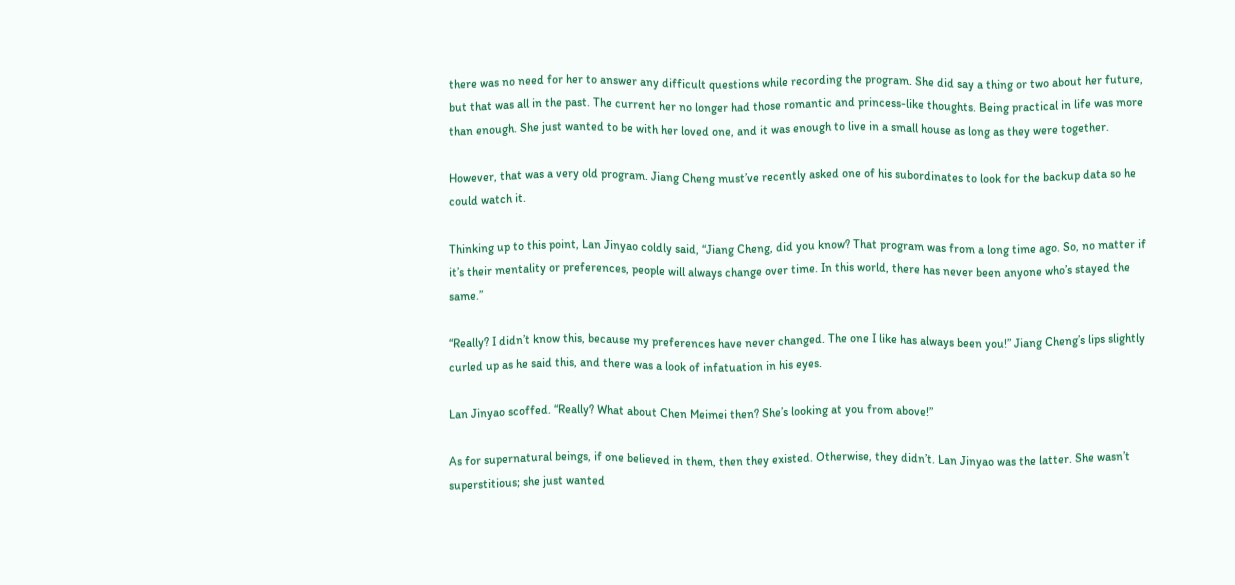there was no need for her to answer any difficult questions while recording the program. She did say a thing or two about her future, but that was all in the past. The current her no longer had those romantic and princess-like thoughts. Being practical in life was more than enough. She just wanted to be with her loved one, and it was enough to live in a small house as long as they were together.

However, that was a very old program. Jiang Cheng must’ve recently asked one of his subordinates to look for the backup data so he could watch it.

Thinking up to this point, Lan Jinyao coldly said, “Jiang Cheng, did you know? That program was from a long time ago. So, no matter if it’s their mentality or preferences, people will always change over time. In this world, there has never been anyone who’s stayed the same.”

“Really? I didn’t know this, because my preferences have never changed. The one I like has always been you!” Jiang Cheng’s lips slightly curled up as he said this, and there was a look of infatuation in his eyes.

Lan Jinyao scoffed. “Really? What about Chen Meimei then? She’s looking at you from above!”

As for supernatural beings, if one believed in them, then they existed. Otherwise, they didn’t. Lan Jinyao was the latter. She wasn’t superstitious; she just wanted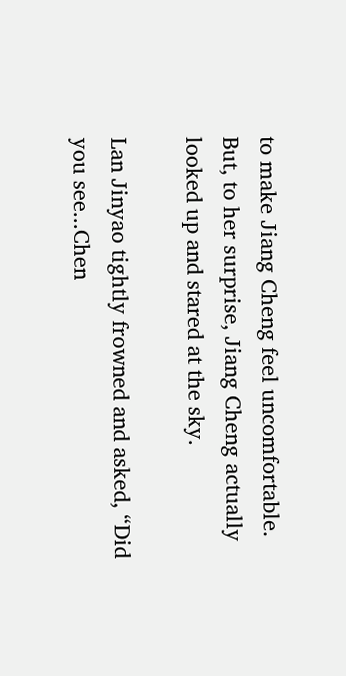to make Jiang Cheng feel uncomfortable. But, to her surprise, Jiang Cheng actually looked up and stared at the sky.

Lan Jinyao tightly frowned and asked, “Did you see...Chen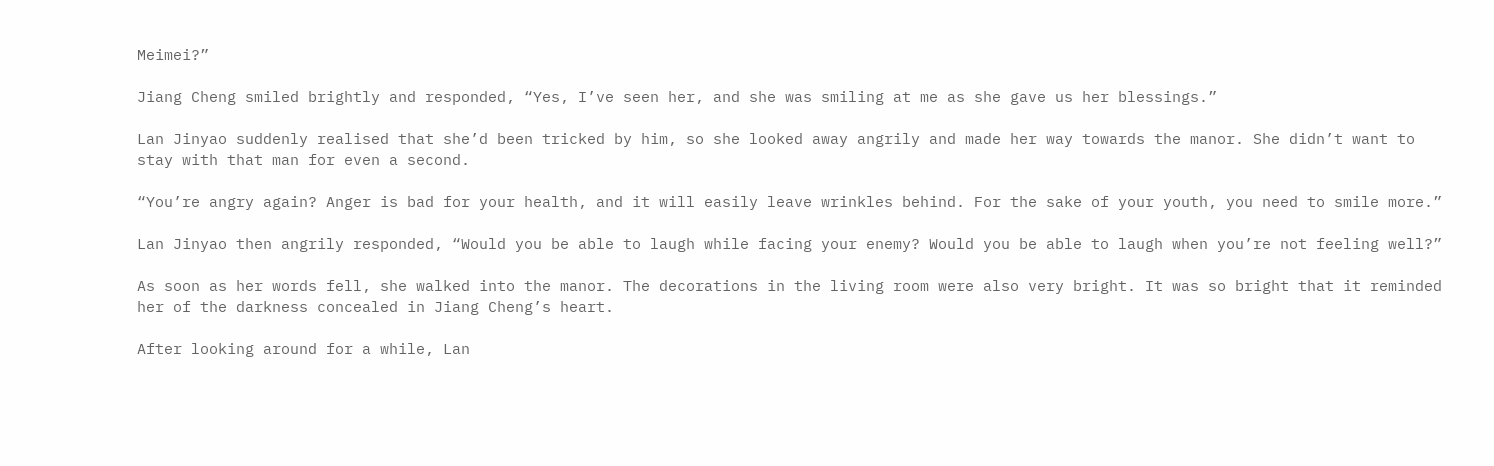Meimei?”

Jiang Cheng smiled brightly and responded, “Yes, I’ve seen her, and she was smiling at me as she gave us her blessings.”

Lan Jinyao suddenly realised that she’d been tricked by him, so she looked away angrily and made her way towards the manor. She didn’t want to stay with that man for even a second.

“You’re angry again? Anger is bad for your health, and it will easily leave wrinkles behind. For the sake of your youth, you need to smile more.”

Lan Jinyao then angrily responded, “Would you be able to laugh while facing your enemy? Would you be able to laugh when you’re not feeling well?”

As soon as her words fell, she walked into the manor. The decorations in the living room were also very bright. It was so bright that it reminded her of the darkness concealed in Jiang Cheng’s heart.

After looking around for a while, Lan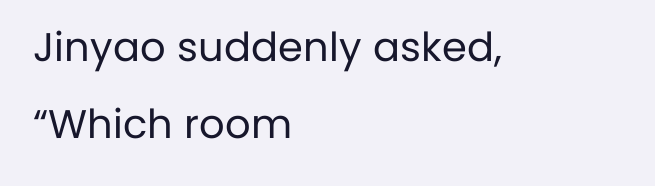Jinyao suddenly asked, “Which room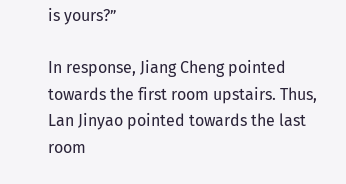is yours?”

In response, Jiang Cheng pointed towards the first room upstairs. Thus, Lan Jinyao pointed towards the last room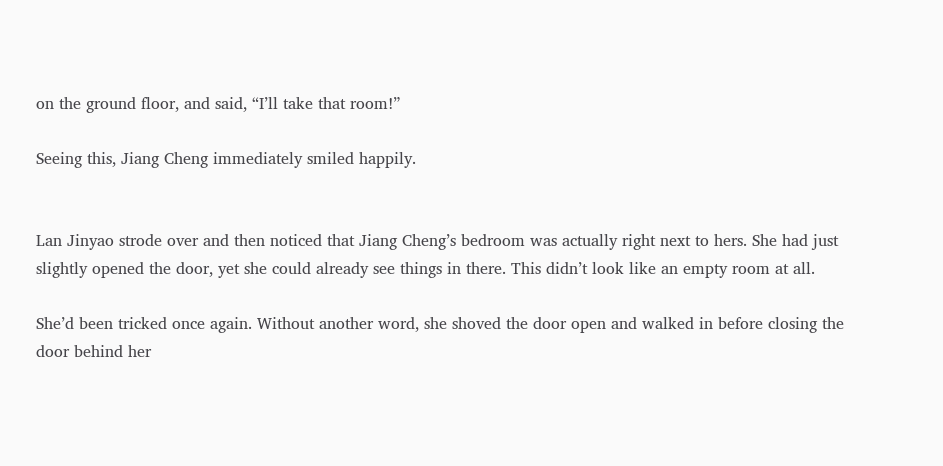on the ground floor, and said, “I’ll take that room!”

Seeing this, Jiang Cheng immediately smiled happily.


Lan Jinyao strode over and then noticed that Jiang Cheng’s bedroom was actually right next to hers. She had just slightly opened the door, yet she could already see things in there. This didn’t look like an empty room at all.

She’d been tricked once again. Without another word, she shoved the door open and walked in before closing the door behind her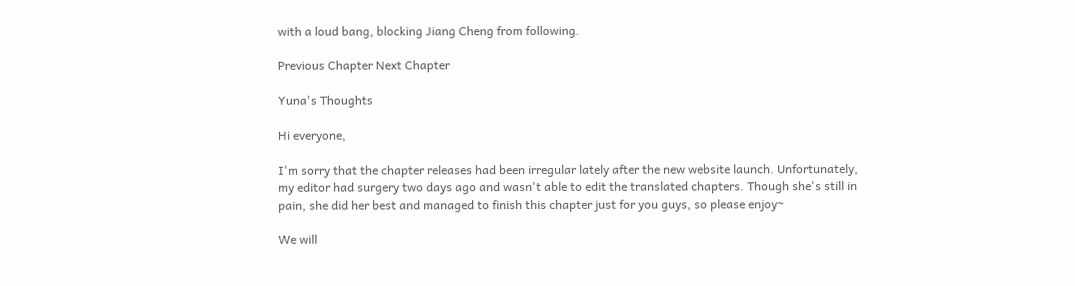with a loud bang, blocking Jiang Cheng from following.

Previous Chapter Next Chapter

Yuna's Thoughts

Hi everyone,

I'm sorry that the chapter releases had been irregular lately after the new website launch. Unfortunately, my editor had surgery two days ago and wasn't able to edit the translated chapters. Though she's still in pain, she did her best and managed to finish this chapter just for you guys, so please enjoy~

We will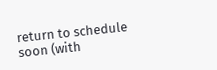return to schedule soon (with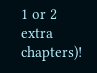1 or 2 extra chapters)!